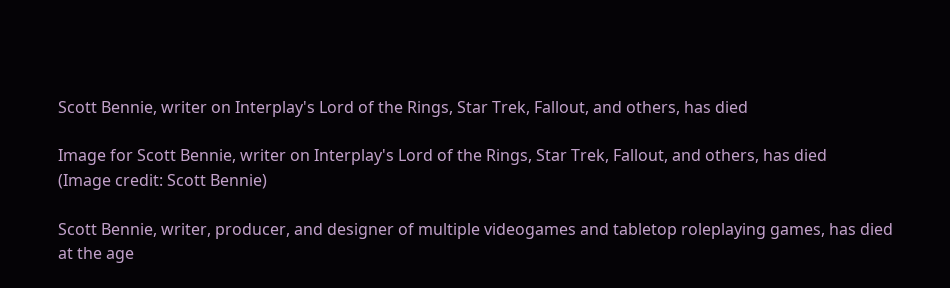Scott Bennie, writer on Interplay's Lord of the Rings, Star Trek, Fallout, and others, has died

Image for Scott Bennie, writer on Interplay's Lord of the Rings, Star Trek, Fallout, and others, has died
(Image credit: Scott Bennie)

Scott Bennie, writer, producer, and designer of multiple videogames and tabletop roleplaying games, has died at the age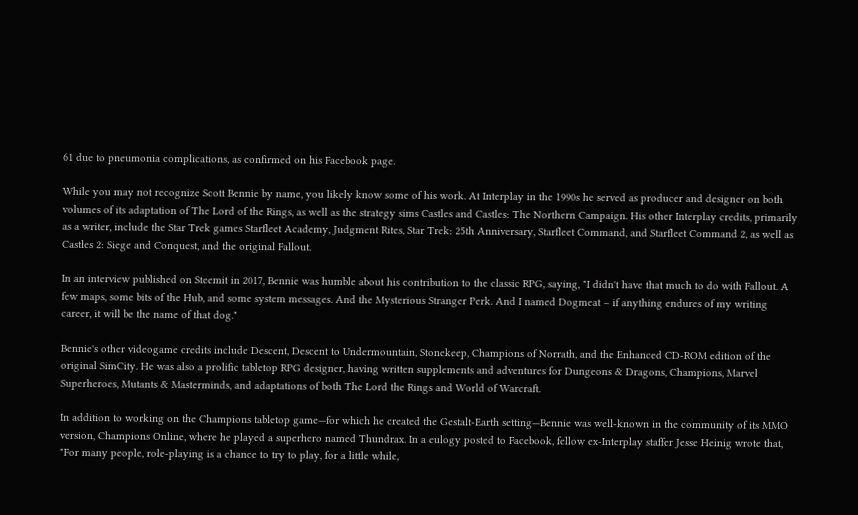61 due to pneumonia complications, as confirmed on his Facebook page.

While you may not recognize Scott Bennie by name, you likely know some of his work. At Interplay in the 1990s he served as producer and designer on both volumes of its adaptation of The Lord of the Rings, as well as the strategy sims Castles and Castles: The Northern Campaign. His other Interplay credits, primarily as a writer, include the Star Trek games Starfleet Academy, Judgment Rites, Star Trek: 25th Anniversary, Starfleet Command, and Starfleet Command 2, as well as Castles 2: Siege and Conquest, and the original Fallout.

In an interview published on Steemit in 2017, Bennie was humble about his contribution to the classic RPG, saying, "I didn't have that much to do with Fallout. A few maps, some bits of the Hub, and some system messages. And the Mysterious Stranger Perk. And I named Dogmeat – if anything endures of my writing career, it will be the name of that dog."

Bennie's other videogame credits include Descent, Descent to Undermountain, Stonekeep, Champions of Norrath, and the Enhanced CD-ROM edition of the original SimCity. He was also a prolific tabletop RPG designer, having written supplements and adventures for Dungeons & Dragons, Champions, Marvel Superheroes, Mutants & Masterminds, and adaptations of both The Lord the Rings and World of Warcraft.

In addition to working on the Champions tabletop game—for which he created the Gestalt-Earth setting—Bennie was well-known in the community of its MMO version, Champions Online, where he played a superhero named Thundrax. In a eulogy posted to Facebook, fellow ex-Interplay staffer Jesse Heinig wrote that, "For many people, role-playing is a chance to try to play, for a little while,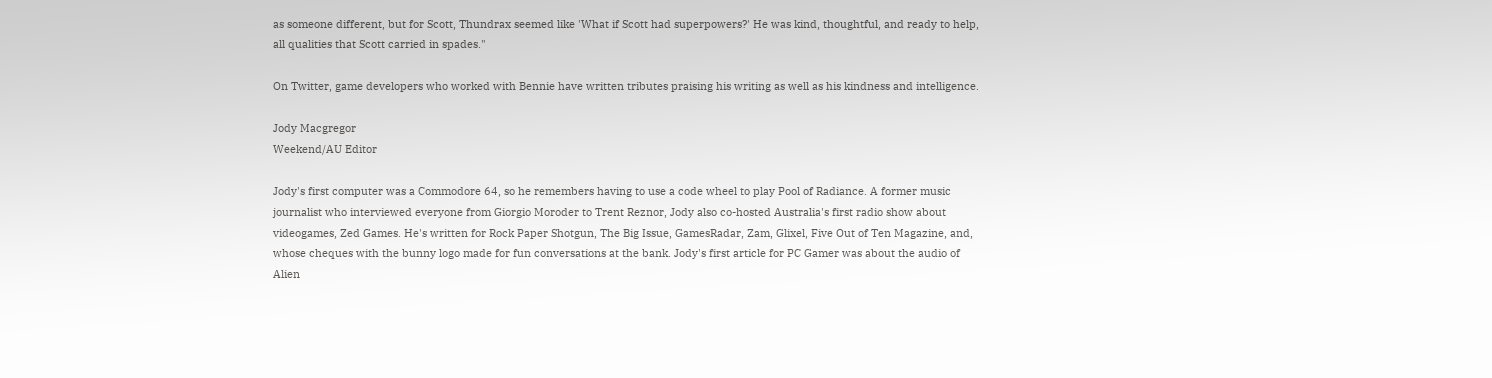as someone different, but for Scott, Thundrax seemed like 'What if Scott had superpowers?' He was kind, thoughtful, and ready to help, all qualities that Scott carried in spades."

On Twitter, game developers who worked with Bennie have written tributes praising his writing as well as his kindness and intelligence.

Jody Macgregor
Weekend/AU Editor

Jody's first computer was a Commodore 64, so he remembers having to use a code wheel to play Pool of Radiance. A former music journalist who interviewed everyone from Giorgio Moroder to Trent Reznor, Jody also co-hosted Australia's first radio show about videogames, Zed Games. He's written for Rock Paper Shotgun, The Big Issue, GamesRadar, Zam, Glixel, Five Out of Ten Magazine, and, whose cheques with the bunny logo made for fun conversations at the bank. Jody's first article for PC Gamer was about the audio of Alien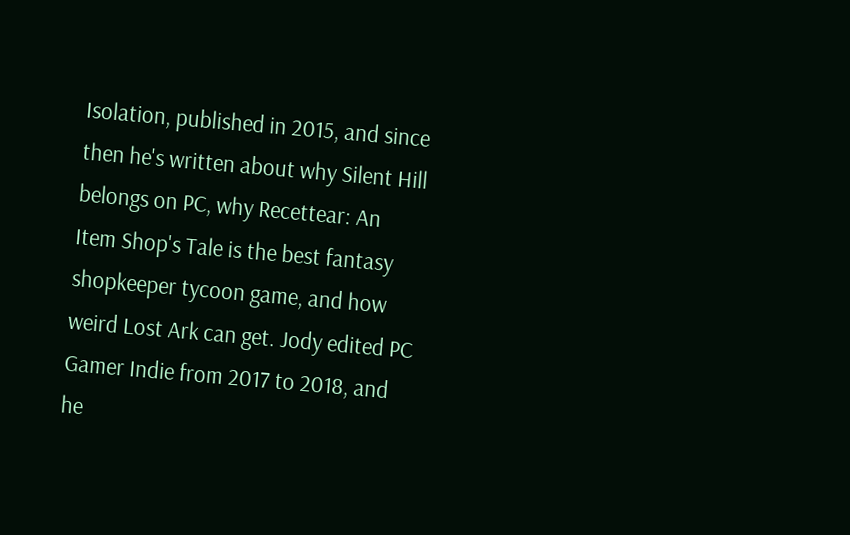Isolation, published in 2015, and since then he's written about why Silent Hill belongs on PC, why Recettear: An Item Shop's Tale is the best fantasy shopkeeper tycoon game, and how weird Lost Ark can get. Jody edited PC Gamer Indie from 2017 to 2018, and he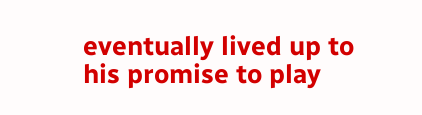eventually lived up to his promise to play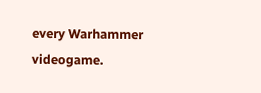every Warhammer videogame.